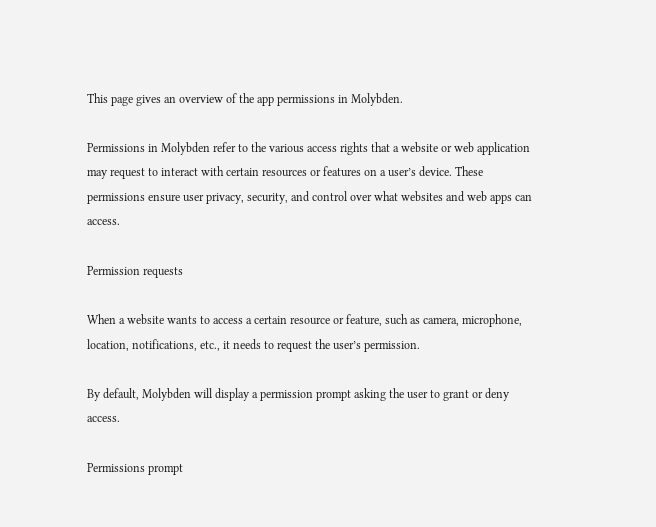This page gives an overview of the app permissions in Molybden.

Permissions in Molybden refer to the various access rights that a website or web application may request to interact with certain resources or features on a user’s device. These permissions ensure user privacy, security, and control over what websites and web apps can access.

Permission requests

When a website wants to access a certain resource or feature, such as camera, microphone, location, notifications, etc., it needs to request the user’s permission.

By default, Molybden will display a permission prompt asking the user to grant or deny access.

Permissions prompt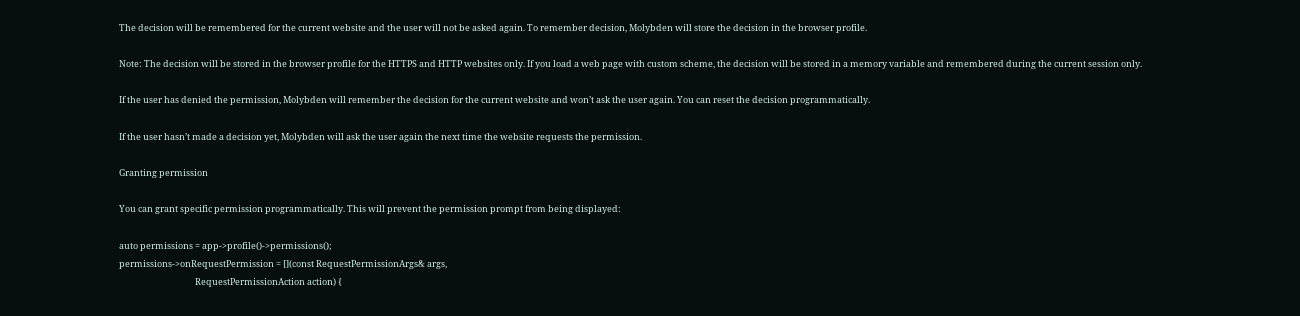The decision will be remembered for the current website and the user will not be asked again. To remember decision, Molybden will store the decision in the browser profile.

Note: The decision will be stored in the browser profile for the HTTPS and HTTP websites only. If you load a web page with custom scheme, the decision will be stored in a memory variable and remembered during the current session only.

If the user has denied the permission, Molybden will remember the decision for the current website and won’t ask the user again. You can reset the decision programmatically.

If the user hasn’t made a decision yet, Molybden will ask the user again the next time the website requests the permission.

Granting permission

You can grant specific permission programmatically. This will prevent the permission prompt from being displayed:

auto permissions = app->profile()->permissions();
permissions->onRequestPermission = [](const RequestPermissionArgs& args,
                                      RequestPermissionAction action) {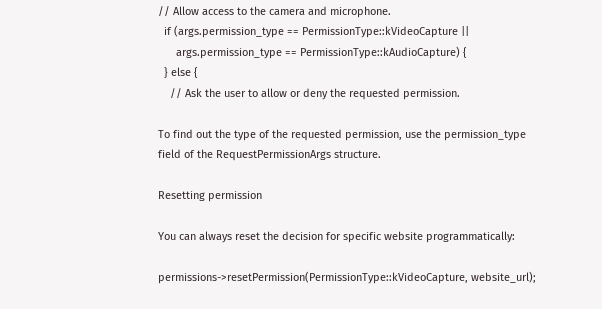// Allow access to the camera and microphone.
  if (args.permission_type == PermissionType::kVideoCapture ||
      args.permission_type == PermissionType::kAudioCapture) {
  } else {
    // Ask the user to allow or deny the requested permission.

To find out the type of the requested permission, use the permission_type field of the RequestPermissionArgs structure.

Resetting permission

You can always reset the decision for specific website programmatically:

permissions->resetPermission(PermissionType::kVideoCapture, website_url);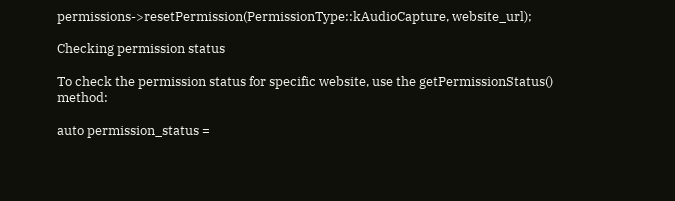permissions->resetPermission(PermissionType::kAudioCapture, website_url);

Checking permission status

To check the permission status for specific website, use the getPermissionStatus() method:

auto permission_status =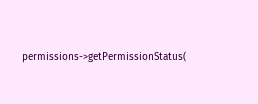permissions->getPermissionStatus(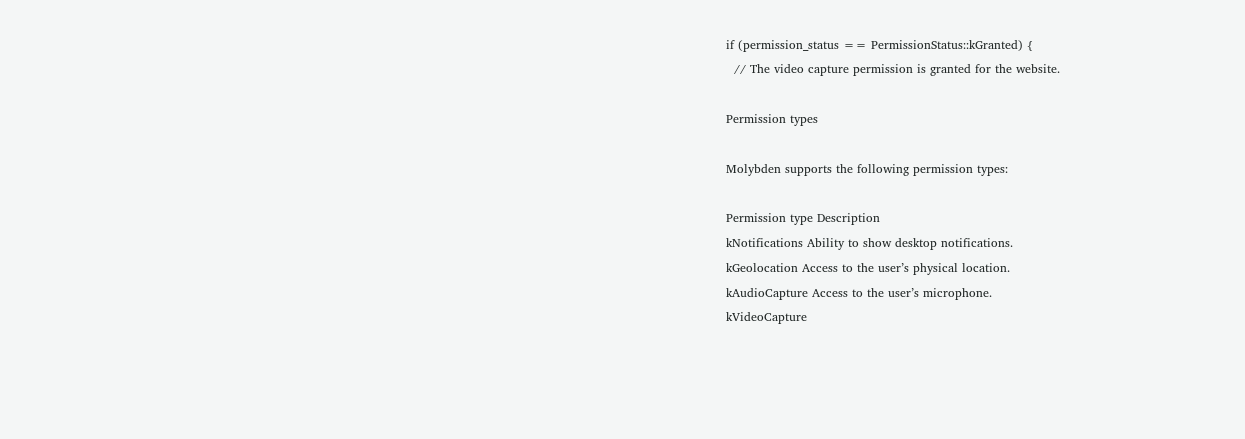if (permission_status == PermissionStatus::kGranted) {
  // The video capture permission is granted for the website.

Permission types

Molybden supports the following permission types:

Permission type Description
kNotifications Ability to show desktop notifications.
kGeolocation Access to the user’s physical location.
kAudioCapture Access to the user’s microphone.
kVideoCapture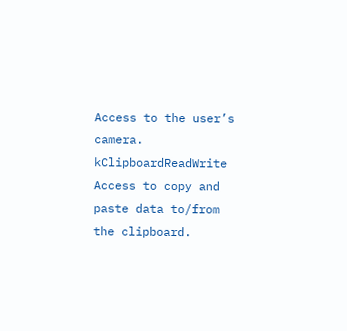Access to the user’s camera.
kClipboardReadWrite Access to copy and paste data to/from the clipboard.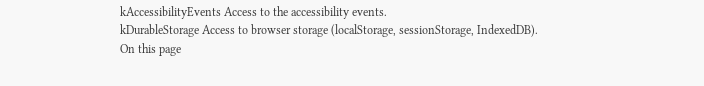kAccessibilityEvents Access to the accessibility events.
kDurableStorage Access to browser storage (localStorage, sessionStorage, IndexedDB).
On this page